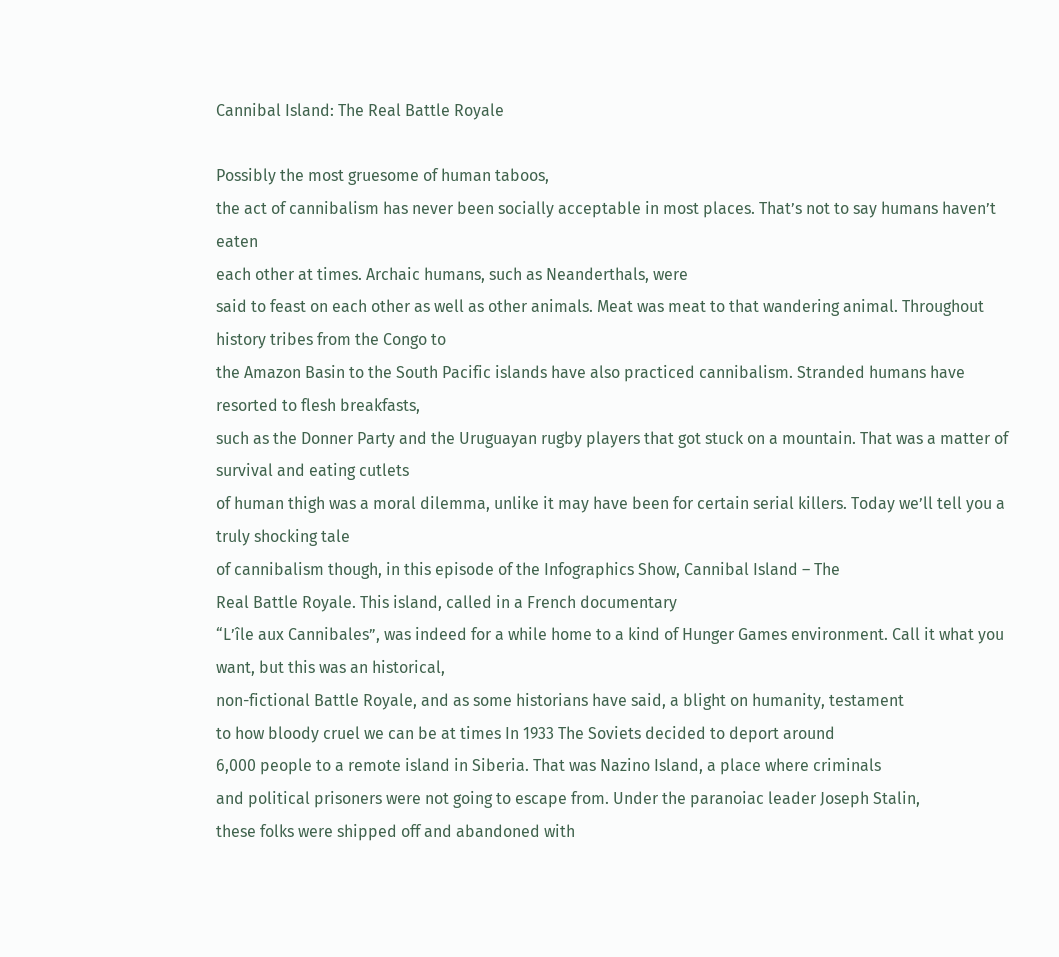Cannibal Island: The Real Battle Royale

Possibly the most gruesome of human taboos,
the act of cannibalism has never been socially acceptable in most places. That’s not to say humans haven’t eaten
each other at times. Archaic humans, such as Neanderthals, were
said to feast on each other as well as other animals. Meat was meat to that wandering animal. Throughout history tribes from the Congo to
the Amazon Basin to the South Pacific islands have also practiced cannibalism. Stranded humans have resorted to flesh breakfasts,
such as the Donner Party and the Uruguayan rugby players that got stuck on a mountain. That was a matter of survival and eating cutlets
of human thigh was a moral dilemma, unlike it may have been for certain serial killers. Today we’ll tell you a truly shocking tale
of cannibalism though, in this episode of the Infographics Show, Cannibal Island – The
Real Battle Royale. This island, called in a French documentary
“L’île aux Cannibales”, was indeed for a while home to a kind of Hunger Games environment. Call it what you want, but this was an historical,
non-fictional Battle Royale, and as some historians have said, a blight on humanity, testament
to how bloody cruel we can be at times In 1933 The Soviets decided to deport around
6,000 people to a remote island in Siberia. That was Nazino Island, a place where criminals
and political prisoners were not going to escape from. Under the paranoiac leader Joseph Stalin,
these folks were shipped off and abandoned with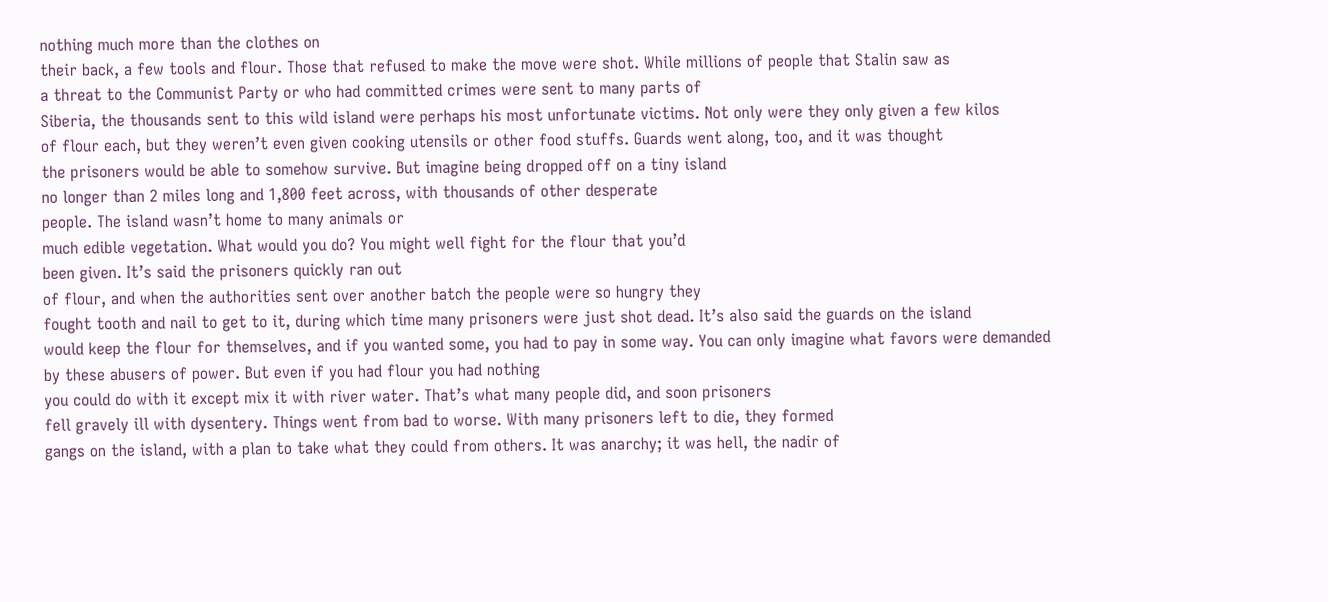nothing much more than the clothes on
their back, a few tools and flour. Those that refused to make the move were shot. While millions of people that Stalin saw as
a threat to the Communist Party or who had committed crimes were sent to many parts of
Siberia, the thousands sent to this wild island were perhaps his most unfortunate victims. Not only were they only given a few kilos
of flour each, but they weren’t even given cooking utensils or other food stuffs. Guards went along, too, and it was thought
the prisoners would be able to somehow survive. But imagine being dropped off on a tiny island
no longer than 2 miles long and 1,800 feet across, with thousands of other desperate
people. The island wasn’t home to many animals or
much edible vegetation. What would you do? You might well fight for the flour that you’d
been given. It’s said the prisoners quickly ran out
of flour, and when the authorities sent over another batch the people were so hungry they
fought tooth and nail to get to it, during which time many prisoners were just shot dead. It’s also said the guards on the island
would keep the flour for themselves, and if you wanted some, you had to pay in some way. You can only imagine what favors were demanded
by these abusers of power. But even if you had flour you had nothing
you could do with it except mix it with river water. That’s what many people did, and soon prisoners
fell gravely ill with dysentery. Things went from bad to worse. With many prisoners left to die, they formed
gangs on the island, with a plan to take what they could from others. It was anarchy; it was hell, the nadir of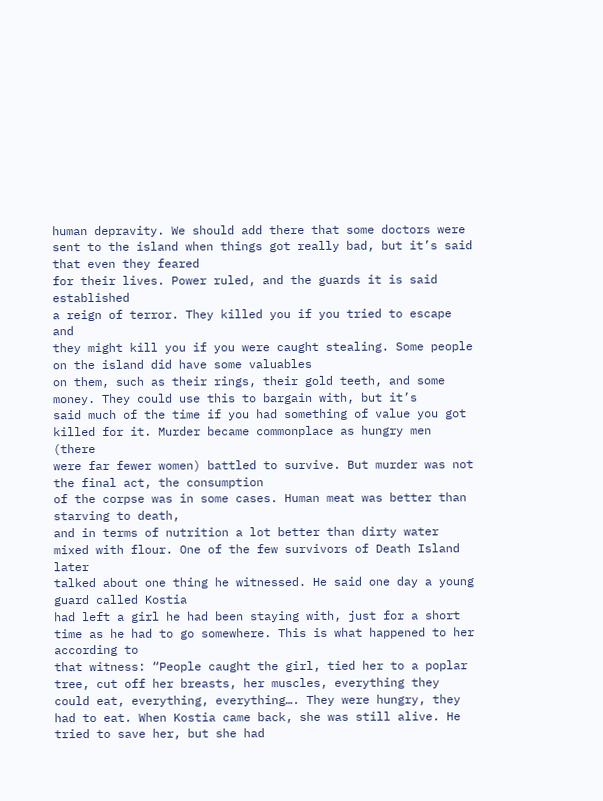human depravity. We should add there that some doctors were
sent to the island when things got really bad, but it’s said that even they feared
for their lives. Power ruled, and the guards it is said established
a reign of terror. They killed you if you tried to escape and
they might kill you if you were caught stealing. Some people on the island did have some valuables
on them, such as their rings, their gold teeth, and some money. They could use this to bargain with, but it’s
said much of the time if you had something of value you got killed for it. Murder became commonplace as hungry men (there
were far fewer women) battled to survive. But murder was not the final act, the consumption
of the corpse was in some cases. Human meat was better than starving to death,
and in terms of nutrition a lot better than dirty water mixed with flour. One of the few survivors of Death Island later
talked about one thing he witnessed. He said one day a young guard called Kostia
had left a girl he had been staying with, just for a short time as he had to go somewhere. This is what happened to her according to
that witness: “People caught the girl, tied her to a poplar
tree, cut off her breasts, her muscles, everything they could eat, everything, everything…. They were hungry, they had to eat. When Kostia came back, she was still alive. He tried to save her, but she had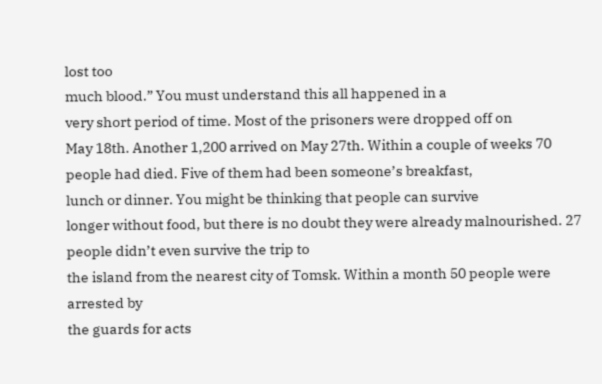lost too
much blood.” You must understand this all happened in a
very short period of time. Most of the prisoners were dropped off on
May 18th. Another 1,200 arrived on May 27th. Within a couple of weeks 70 people had died. Five of them had been someone’s breakfast,
lunch or dinner. You might be thinking that people can survive
longer without food, but there is no doubt they were already malnourished. 27 people didn’t even survive the trip to
the island from the nearest city of Tomsk. Within a month 50 people were arrested by
the guards for acts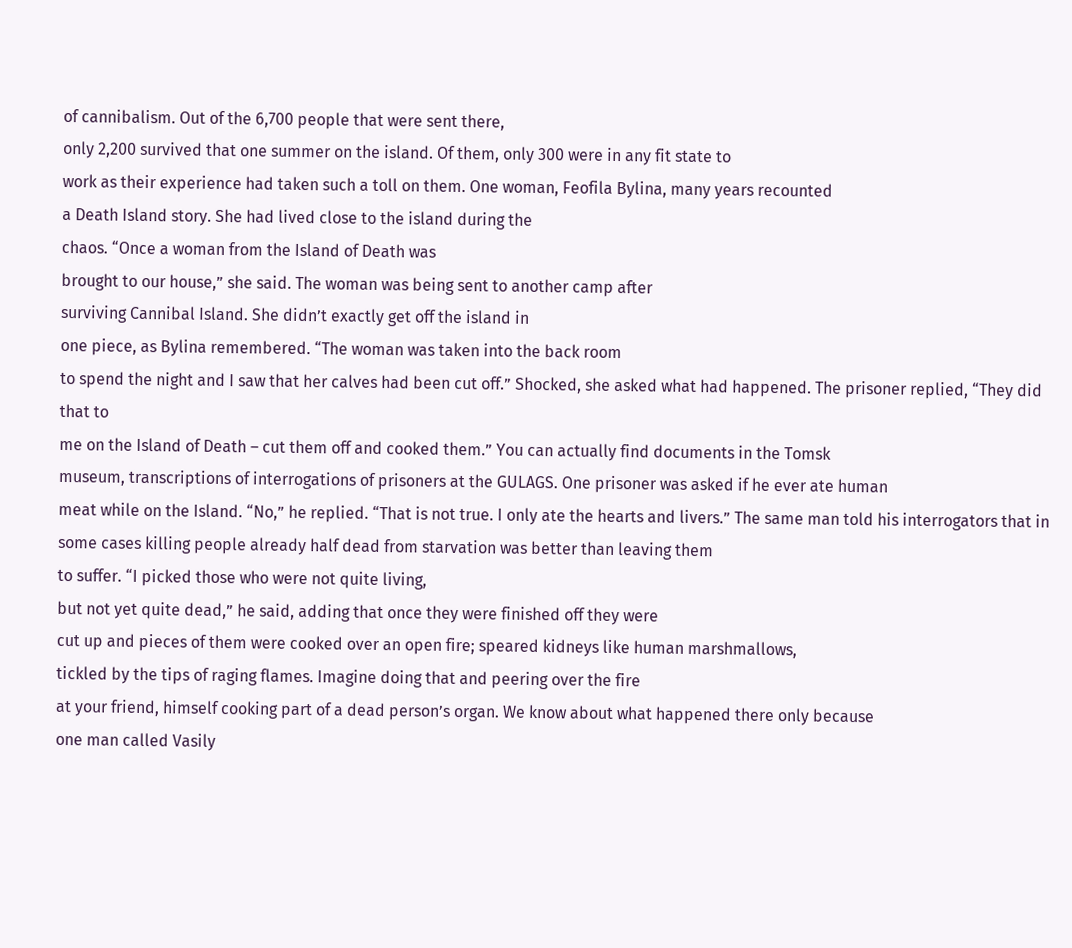of cannibalism. Out of the 6,700 people that were sent there,
only 2,200 survived that one summer on the island. Of them, only 300 were in any fit state to
work as their experience had taken such a toll on them. One woman, Feofila Bylina, many years recounted
a Death Island story. She had lived close to the island during the
chaos. “Once a woman from the Island of Death was
brought to our house,” she said. The woman was being sent to another camp after
surviving Cannibal Island. She didn’t exactly get off the island in
one piece, as Bylina remembered. “The woman was taken into the back room
to spend the night and I saw that her calves had been cut off.” Shocked, she asked what had happened. The prisoner replied, “They did that to
me on the Island of Death – cut them off and cooked them.” You can actually find documents in the Tomsk
museum, transcriptions of interrogations of prisoners at the GULAGS. One prisoner was asked if he ever ate human
meat while on the Island. “No,” he replied. “That is not true. I only ate the hearts and livers.” The same man told his interrogators that in
some cases killing people already half dead from starvation was better than leaving them
to suffer. “I picked those who were not quite living,
but not yet quite dead,” he said, adding that once they were finished off they were
cut up and pieces of them were cooked over an open fire; speared kidneys like human marshmallows,
tickled by the tips of raging flames. Imagine doing that and peering over the fire
at your friend, himself cooking part of a dead person’s organ. We know about what happened there only because
one man called Vasily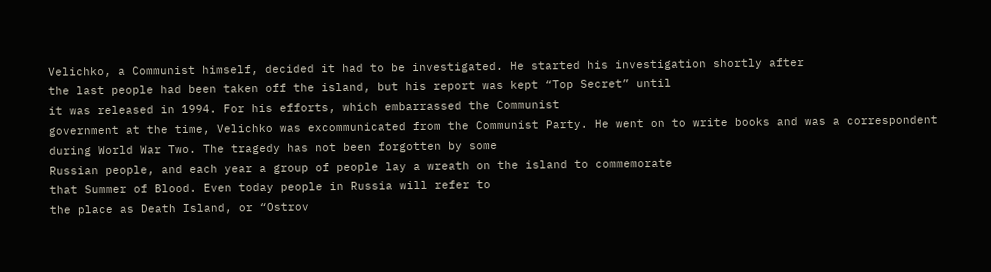Velichko, a Communist himself, decided it had to be investigated. He started his investigation shortly after
the last people had been taken off the island, but his report was kept “Top Secret” until
it was released in 1994. For his efforts, which embarrassed the Communist
government at the time, Velichko was excommunicated from the Communist Party. He went on to write books and was a correspondent
during World War Two. The tragedy has not been forgotten by some
Russian people, and each year a group of people lay a wreath on the island to commemorate
that Summer of Blood. Even today people in Russia will refer to
the place as Death Island, or “Ostrov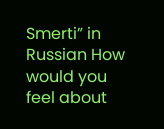Smerti” in Russian How would you feel about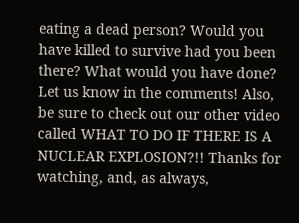eating a dead person? Would you have killed to survive had you been
there? What would you have done? Let us know in the comments! Also, be sure to check out our other video
called WHAT TO DO IF THERE IS A NUCLEAR EXPLOSION?!! Thanks for watching, and, as always,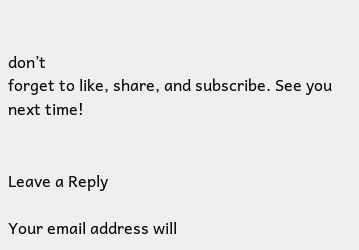don’t
forget to like, share, and subscribe. See you next time!


Leave a Reply

Your email address will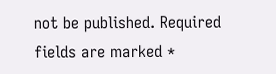not be published. Required fields are marked *